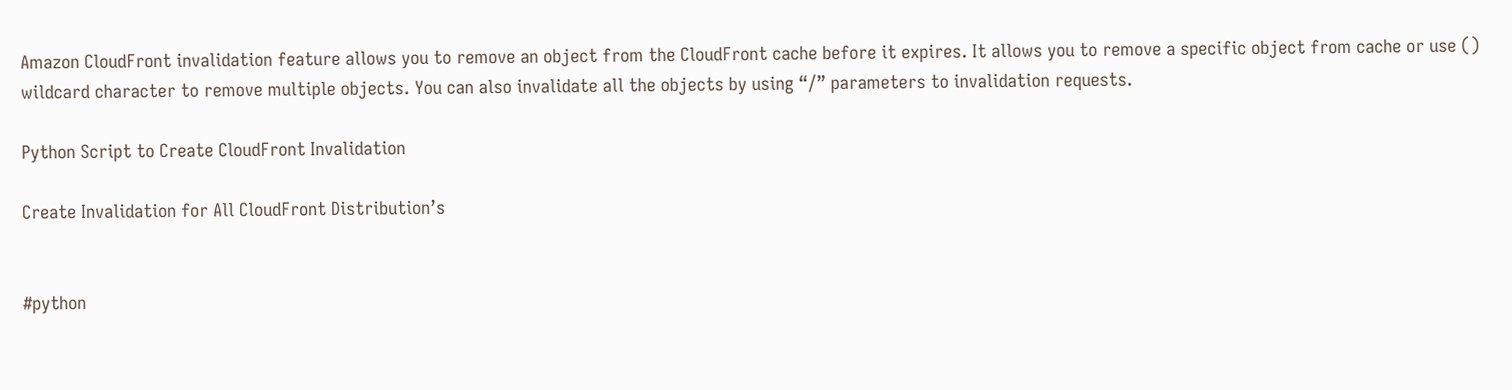Amazon CloudFront invalidation feature allows you to remove an object from the CloudFront cache before it expires. It allows you to remove a specific object from cache or use () wildcard character to remove multiple objects. You can also invalidate all the objects by using “/” parameters to invalidation requests.

Python Script to Create CloudFront Invalidation

Create Invalidation for All CloudFront Distribution’s


#python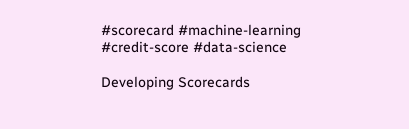#scorecard #machine-learning #credit-score #data-science

Developing Scorecards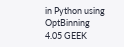in Python using OptBinning
4.05 GEEK